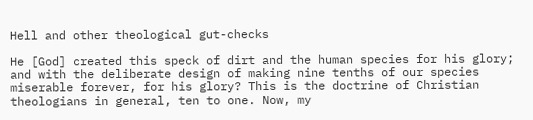Hell and other theological gut-checks

He [God] created this speck of dirt and the human species for his glory; and with the deliberate design of making nine tenths of our species miserable forever, for his glory? This is the doctrine of Christian theologians in general, ten to one. Now, my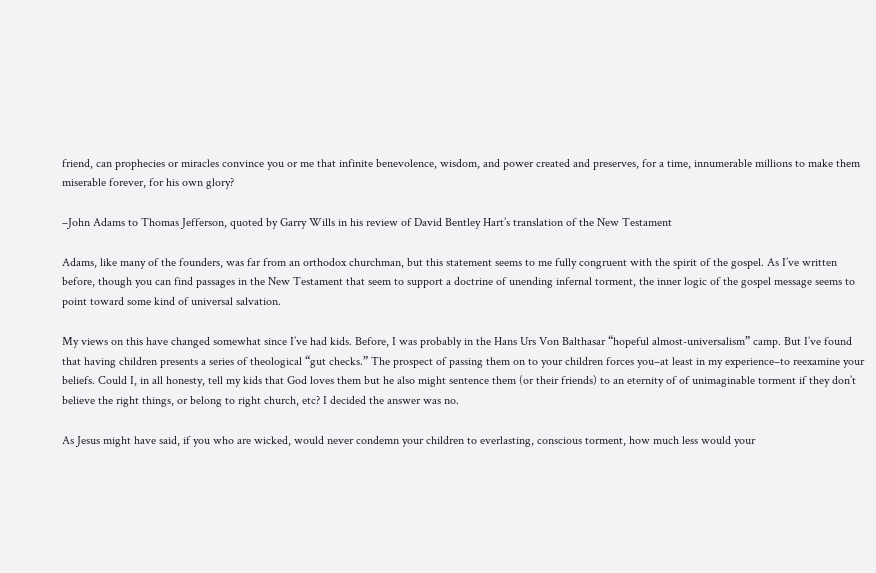friend, can prophecies or miracles convince you or me that infinite benevolence, wisdom, and power created and preserves, for a time, innumerable millions to make them miserable forever, for his own glory?

–John Adams to Thomas Jefferson, quoted by Garry Wills in his review of David Bentley Hart’s translation of the New Testament

Adams, like many of the founders, was far from an orthodox churchman, but this statement seems to me fully congruent with the spirit of the gospel. As I’ve written before, though you can find passages in the New Testament that seem to support a doctrine of unending infernal torment, the inner logic of the gospel message seems to point toward some kind of universal salvation.

My views on this have changed somewhat since I’ve had kids. Before, I was probably in the Hans Urs Von Balthasar “hopeful almost-universalism” camp. But I’ve found that having children presents a series of theological “gut checks.” The prospect of passing them on to your children forces you–at least in my experience–to reexamine your beliefs. Could I, in all honesty, tell my kids that God loves them but he also might sentence them (or their friends) to an eternity of of unimaginable torment if they don’t believe the right things, or belong to right church, etc? I decided the answer was no.

As Jesus might have said, if you who are wicked, would never condemn your children to everlasting, conscious torment, how much less would your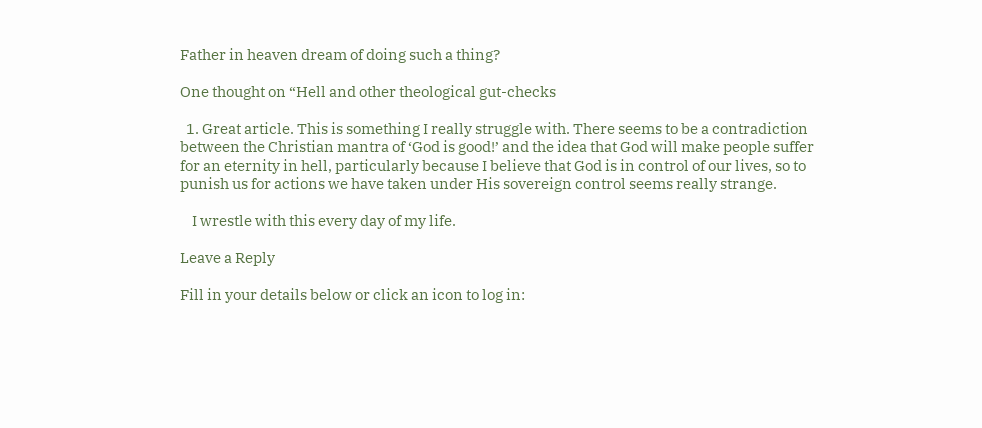Father in heaven dream of doing such a thing?

One thought on “Hell and other theological gut-checks

  1. Great article. This is something I really struggle with. There seems to be a contradiction between the Christian mantra of ‘God is good!’ and the idea that God will make people suffer for an eternity in hell, particularly because I believe that God is in control of our lives, so to punish us for actions we have taken under His sovereign control seems really strange.

    I wrestle with this every day of my life.

Leave a Reply

Fill in your details below or click an icon to log in: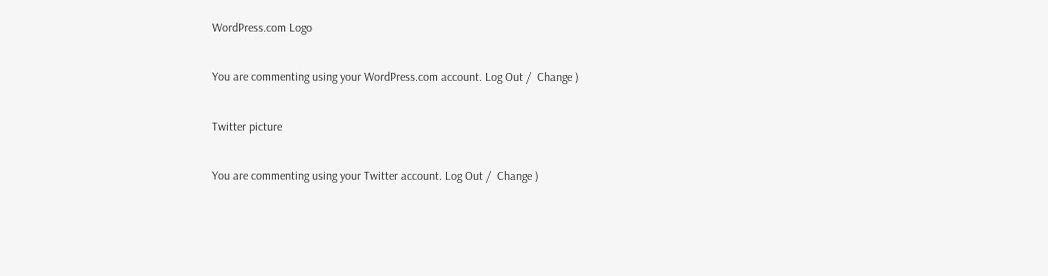WordPress.com Logo

You are commenting using your WordPress.com account. Log Out /  Change )

Twitter picture

You are commenting using your Twitter account. Log Out /  Change )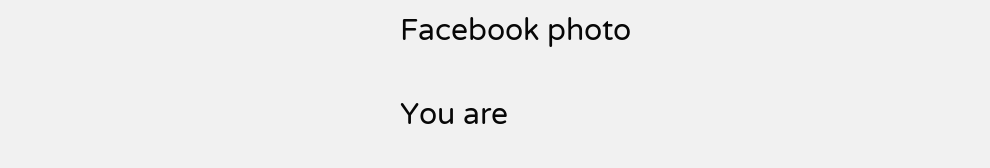Facebook photo

You are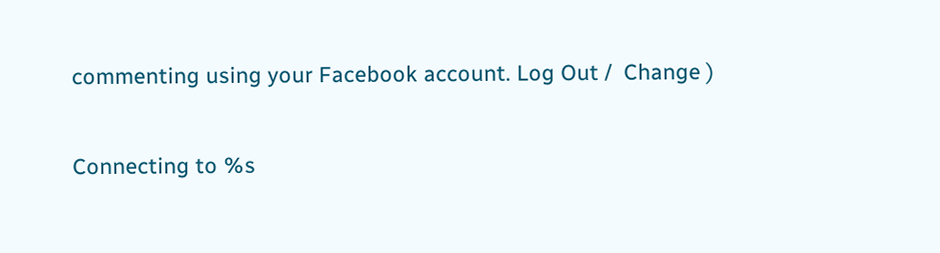commenting using your Facebook account. Log Out /  Change )

Connecting to %s